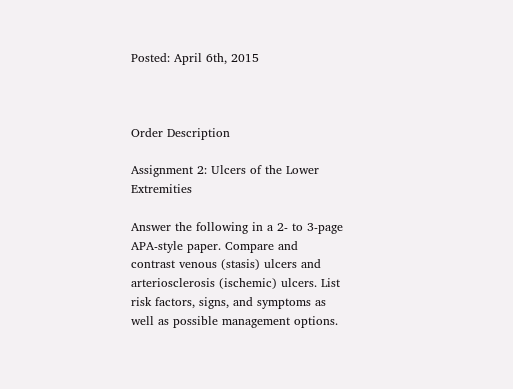Posted: April 6th, 2015



Order Description

Assignment 2: Ulcers of the Lower Extremities

Answer the following in a 2- to 3-page APA-style paper. Compare and contrast venous (stasis) ulcers and arteriosclerosis (ischemic) ulcers. List risk factors, signs, and symptoms as well as possible management options.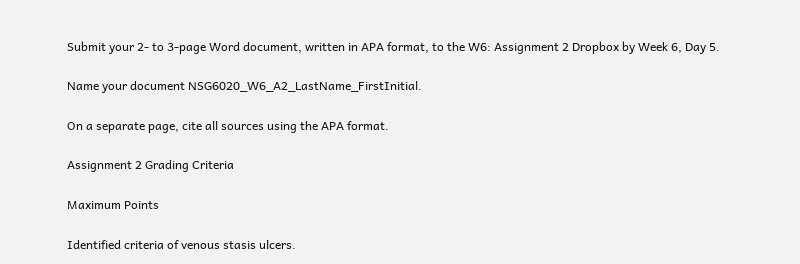Submit your 2- to 3-page Word document, written in APA format, to the W6: Assignment 2 Dropbox by Week 6, Day 5.

Name your document NSG6020_W6_A2_LastName_FirstInitial.

On a separate page, cite all sources using the APA format.

Assignment 2 Grading Criteria

Maximum Points

Identified criteria of venous stasis ulcers.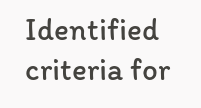Identified criteria for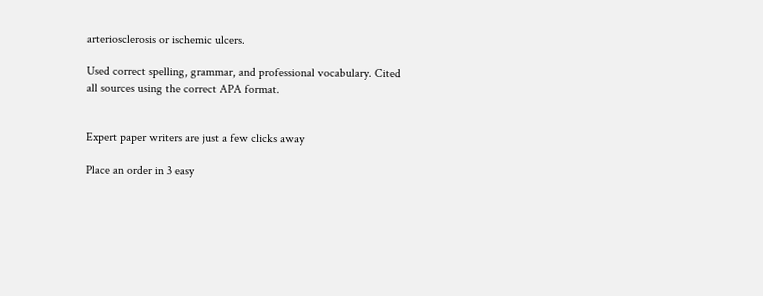arteriosclerosis or ischemic ulcers.

Used correct spelling, grammar, and professional vocabulary. Cited all sources using the correct APA format.


Expert paper writers are just a few clicks away

Place an order in 3 easy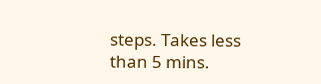steps. Takes less than 5 mins.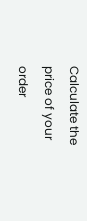Calculate the price of your order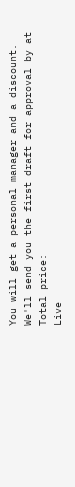You will get a personal manager and a discount.
We'll send you the first draft for approval by at
Total price:
Live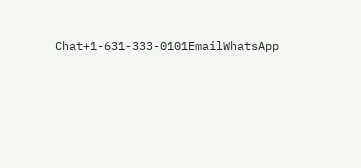Chat+1-631-333-0101EmailWhatsApp